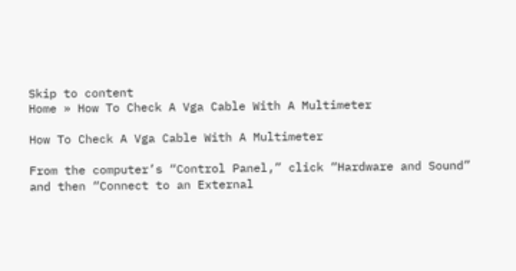Skip to content
Home » How To Check A Vga Cable With A Multimeter

How To Check A Vga Cable With A Multimeter

From the computer’s “Control Panel,” click “Hardware and Sound” and then “Connect to an External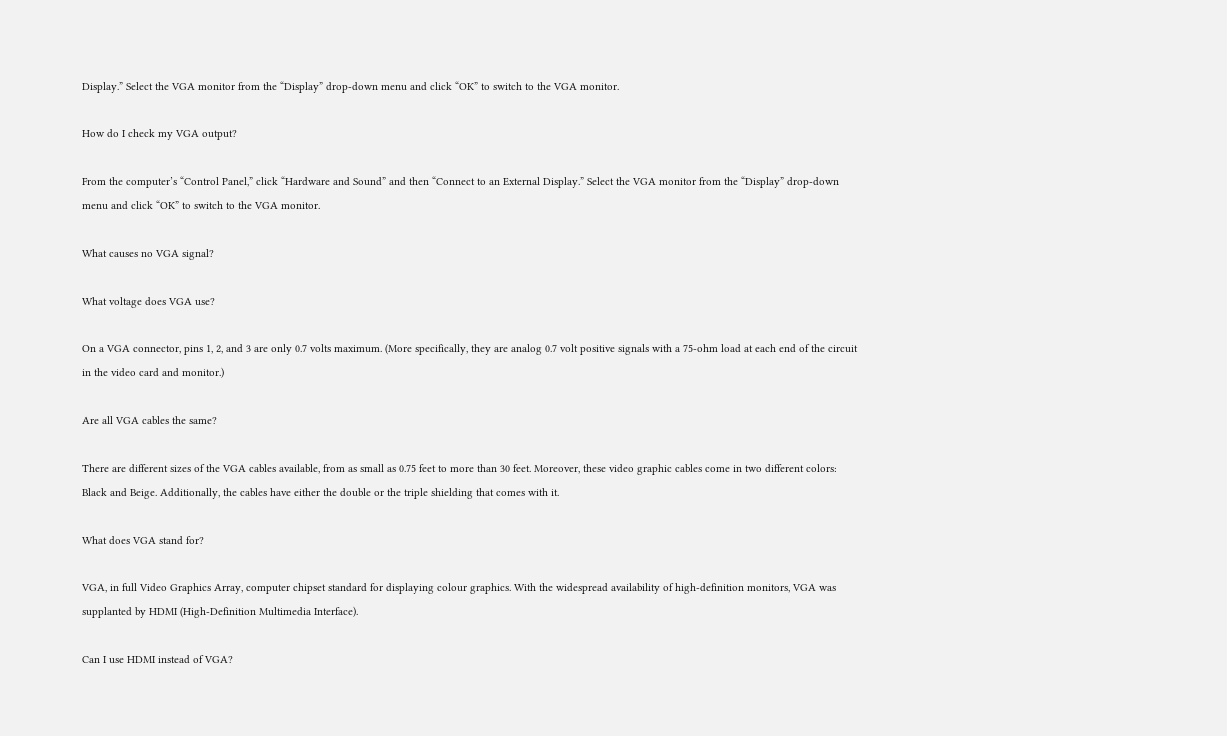Display.” Select the VGA monitor from the “Display” drop-down menu and click “OK” to switch to the VGA monitor.

How do I check my VGA output?

From the computer’s “Control Panel,” click “Hardware and Sound” and then “Connect to an External Display.” Select the VGA monitor from the “Display” drop-down menu and click “OK” to switch to the VGA monitor.

What causes no VGA signal?

What voltage does VGA use?

On a VGA connector, pins 1, 2, and 3 are only 0.7 volts maximum. (More specifically, they are analog 0.7 volt positive signals with a 75-ohm load at each end of the circuit in the video card and monitor.)

Are all VGA cables the same?

There are different sizes of the VGA cables available, from as small as 0.75 feet to more than 30 feet. Moreover, these video graphic cables come in two different colors: Black and Beige. Additionally, the cables have either the double or the triple shielding that comes with it.

What does VGA stand for?

VGA, in full Video Graphics Array, computer chipset standard for displaying colour graphics. With the widespread availability of high-definition monitors, VGA was supplanted by HDMI (High-Definition Multimedia Interface).

Can I use HDMI instead of VGA?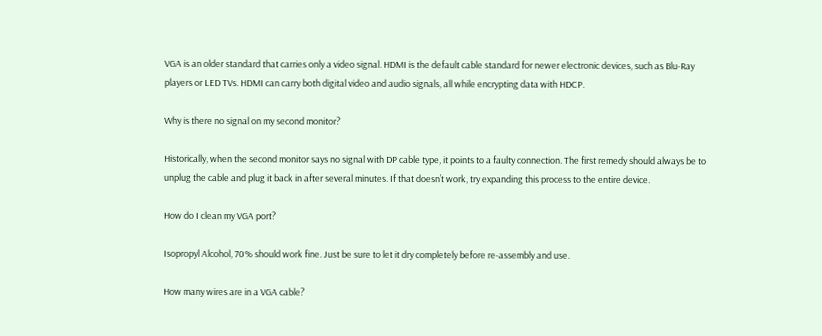VGA is an older standard that carries only a video signal. HDMI is the default cable standard for newer electronic devices, such as Blu-Ray players or LED TVs. HDMI can carry both digital video and audio signals, all while encrypting data with HDCP.

Why is there no signal on my second monitor?

Historically, when the second monitor says no signal with DP cable type, it points to a faulty connection. The first remedy should always be to unplug the cable and plug it back in after several minutes. If that doesn’t work, try expanding this process to the entire device.

How do I clean my VGA port?

Isopropyl Alcohol, 70% should work fine. Just be sure to let it dry completely before re-assembly and use.

How many wires are in a VGA cable?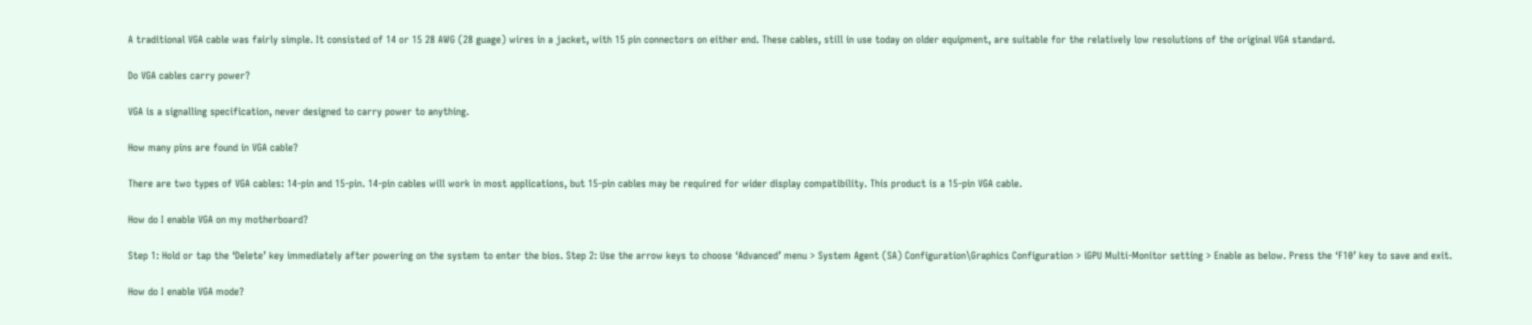A traditional VGA cable was fairly simple. It consisted of 14 or 15 28 AWG (28 guage) wires in a jacket, with 15 pin connectors on either end. These cables, still in use today on older equipment, are suitable for the relatively low resolutions of the original VGA standard.

Do VGA cables carry power?

VGA is a signalling specification, never designed to carry power to anything.

How many pins are found in VGA cable?

There are two types of VGA cables: 14-pin and 15-pin. 14-pin cables will work in most applications, but 15-pin cables may be required for wider display compatibility. This product is a 15-pin VGA cable.

How do I enable VGA on my motherboard?

Step 1: Hold or tap the ‘Delete’ key immediately after powering on the system to enter the bios. Step 2: Use the arrow keys to choose ‘Advanced’ menu > System Agent (SA) Configuration\Graphics Configuration > iGPU Multi-Monitor setting > Enable as below. Press the ‘F10’ key to save and exit.

How do I enable VGA mode?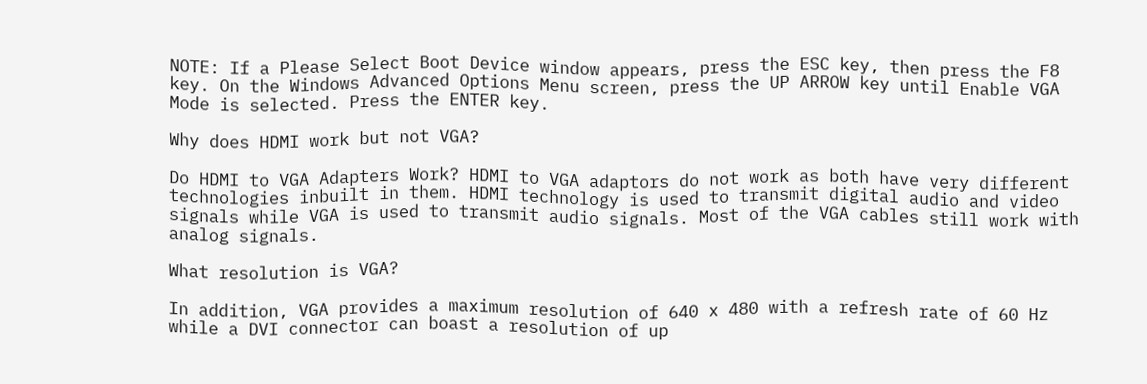NOTE: If a Please Select Boot Device window appears, press the ESC key, then press the F8 key. On the Windows Advanced Options Menu screen, press the UP ARROW key until Enable VGA Mode is selected. Press the ENTER key.

Why does HDMI work but not VGA?

Do HDMI to VGA Adapters Work? HDMI to VGA adaptors do not work as both have very different technologies inbuilt in them. HDMI technology is used to transmit digital audio and video signals while VGA is used to transmit audio signals. Most of the VGA cables still work with analog signals.

What resolution is VGA?

In addition, VGA provides a maximum resolution of 640 x 480 with a refresh rate of 60 Hz while a DVI connector can boast a resolution of up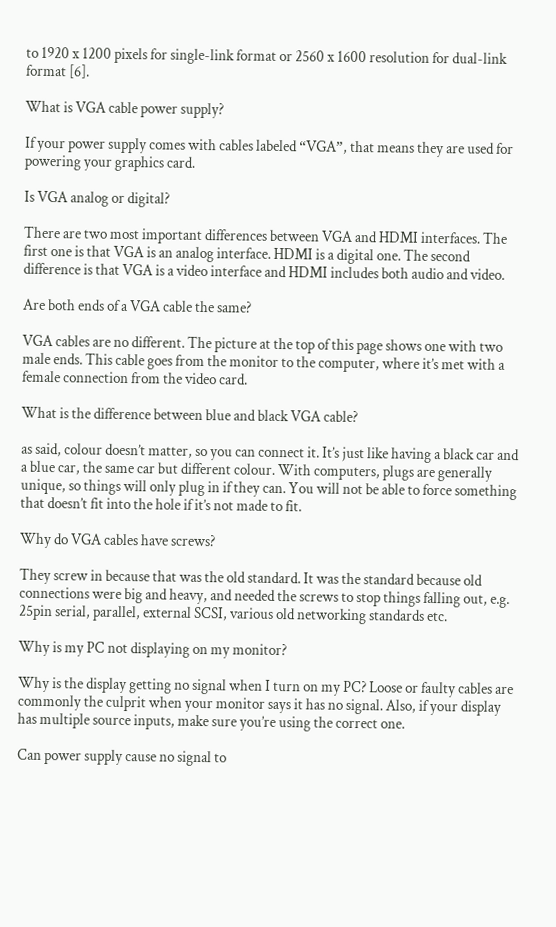to 1920 x 1200 pixels for single-link format or 2560 x 1600 resolution for dual-link format [6].

What is VGA cable power supply?

If your power supply comes with cables labeled “VGA”, that means they are used for powering your graphics card.

Is VGA analog or digital?

There are two most important differences between VGA and HDMI interfaces. The first one is that VGA is an analog interface. HDMI is a digital one. The second difference is that VGA is a video interface and HDMI includes both audio and video.

Are both ends of a VGA cable the same?

VGA cables are no different. The picture at the top of this page shows one with two male ends. This cable goes from the monitor to the computer, where it’s met with a female connection from the video card.

What is the difference between blue and black VGA cable?

as said, colour doesn’t matter, so you can connect it. It’s just like having a black car and a blue car, the same car but different colour. With computers, plugs are generally unique, so things will only plug in if they can. You will not be able to force something that doesn’t fit into the hole if it’s not made to fit.

Why do VGA cables have screws?

They screw in because that was the old standard. It was the standard because old connections were big and heavy, and needed the screws to stop things falling out, e.g. 25pin serial, parallel, external SCSI, various old networking standards etc.

Why is my PC not displaying on my monitor?

Why is the display getting no signal when I turn on my PC? Loose or faulty cables are commonly the culprit when your monitor says it has no signal. Also, if your display has multiple source inputs, make sure you’re using the correct one.

Can power supply cause no signal to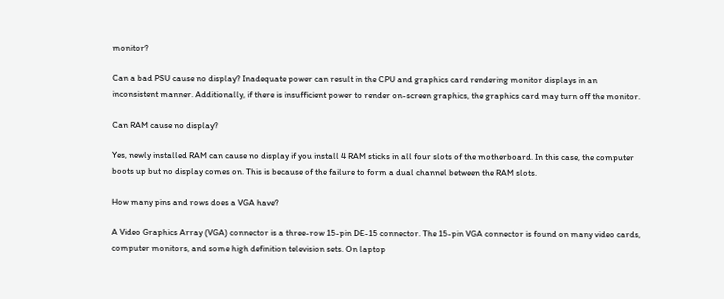monitor?

Can a bad PSU cause no display? Inadequate power can result in the CPU and graphics card rendering monitor displays in an inconsistent manner. Additionally, if there is insufficient power to render on-screen graphics, the graphics card may turn off the monitor.

Can RAM cause no display?

Yes, newly installed RAM can cause no display if you install 4 RAM sticks in all four slots of the motherboard. In this case, the computer boots up but no display comes on. This is because of the failure to form a dual channel between the RAM slots.

How many pins and rows does a VGA have?

A Video Graphics Array (VGA) connector is a three-row 15-pin DE-15 connector. The 15-pin VGA connector is found on many video cards, computer monitors, and some high definition television sets. On laptop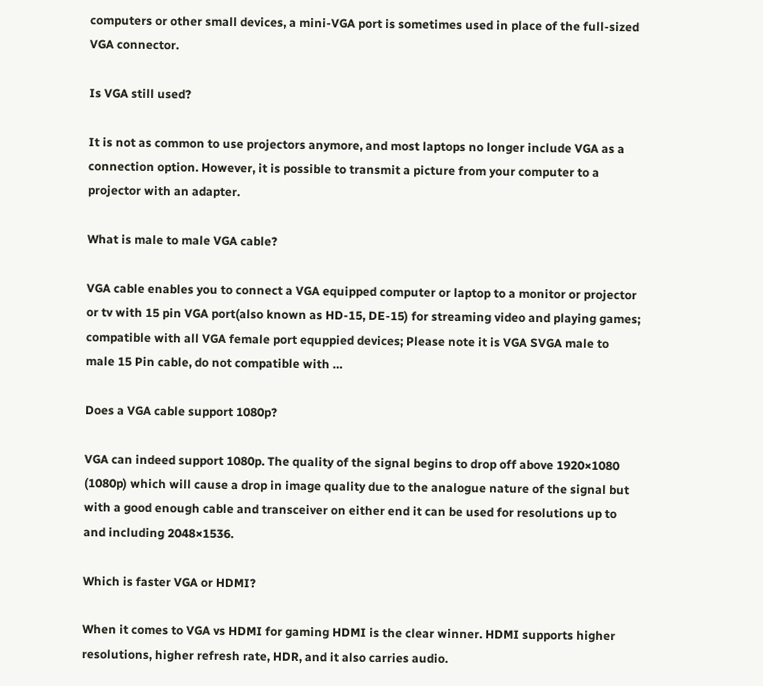computers or other small devices, a mini-VGA port is sometimes used in place of the full-sized VGA connector.

Is VGA still used?

It is not as common to use projectors anymore, and most laptops no longer include VGA as a connection option. However, it is possible to transmit a picture from your computer to a projector with an adapter.

What is male to male VGA cable?

VGA cable enables you to connect a VGA equipped computer or laptop to a monitor or projector or tv with 15 pin VGA port(also known as HD-15, DE-15) for streaming video and playing games; compatible with all VGA female port equppied devices; Please note it is VGA SVGA male to male 15 Pin cable, do not compatible with …

Does a VGA cable support 1080p?

VGA can indeed support 1080p. The quality of the signal begins to drop off above 1920×1080 (1080p) which will cause a drop in image quality due to the analogue nature of the signal but with a good enough cable and transceiver on either end it can be used for resolutions up to and including 2048×1536.

Which is faster VGA or HDMI?

When it comes to VGA vs HDMI for gaming HDMI is the clear winner. HDMI supports higher resolutions, higher refresh rate, HDR, and it also carries audio.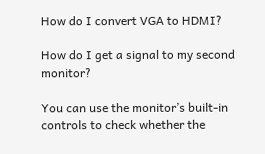How do I convert VGA to HDMI?

How do I get a signal to my second monitor?

You can use the monitor’s built-in controls to check whether the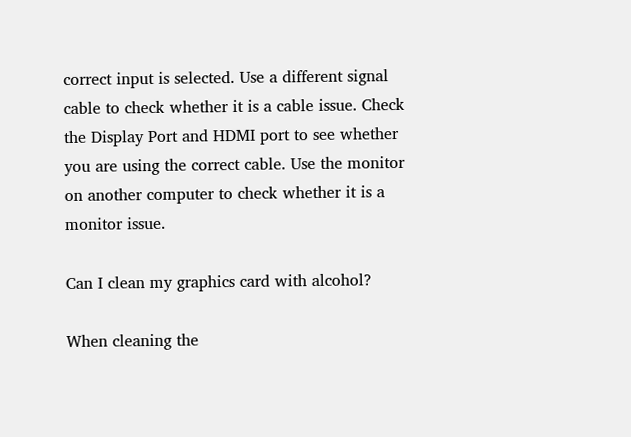correct input is selected. Use a different signal cable to check whether it is a cable issue. Check the Display Port and HDMI port to see whether you are using the correct cable. Use the monitor on another computer to check whether it is a monitor issue.

Can I clean my graphics card with alcohol?

When cleaning the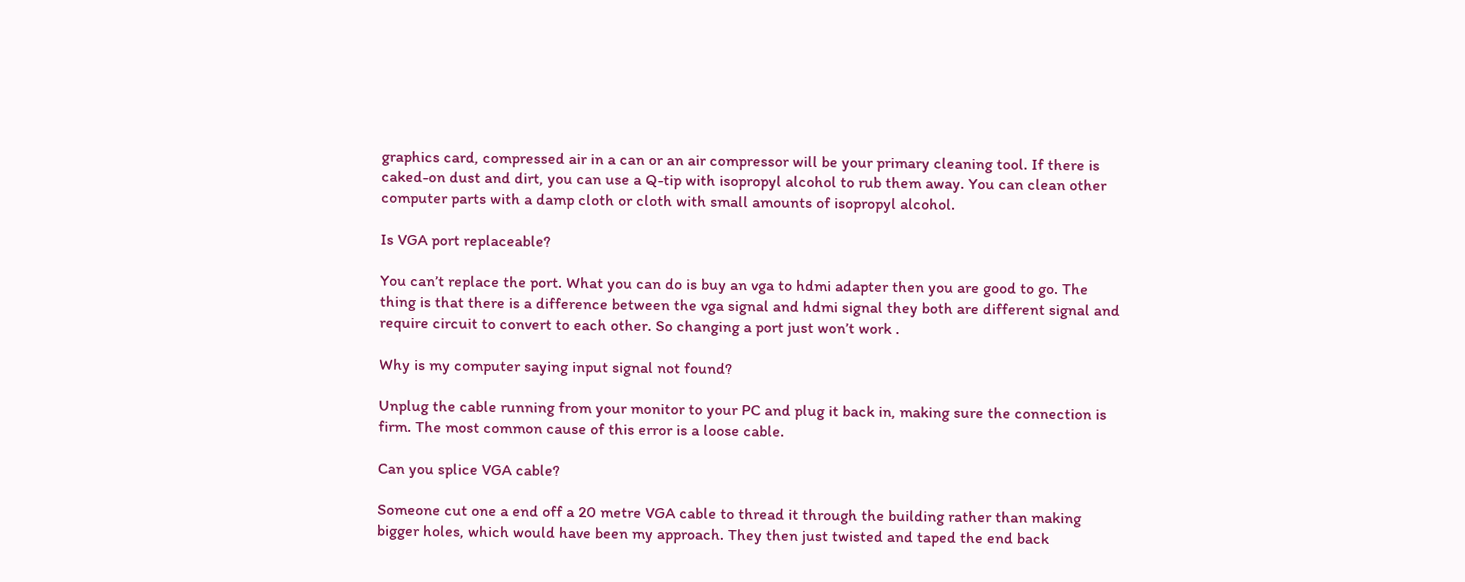graphics card, compressed air in a can or an air compressor will be your primary cleaning tool. If there is caked-on dust and dirt, you can use a Q-tip with isopropyl alcohol to rub them away. You can clean other computer parts with a damp cloth or cloth with small amounts of isopropyl alcohol.

Is VGA port replaceable?

You can’t replace the port. What you can do is buy an vga to hdmi adapter then you are good to go. The thing is that there is a difference between the vga signal and hdmi signal they both are different signal and require circuit to convert to each other. So changing a port just won’t work .

Why is my computer saying input signal not found?

Unplug the cable running from your monitor to your PC and plug it back in, making sure the connection is firm. The most common cause of this error is a loose cable.

Can you splice VGA cable?

Someone cut one a end off a 20 metre VGA cable to thread it through the building rather than making bigger holes, which would have been my approach. They then just twisted and taped the end back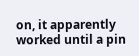on, it apparently worked until a pin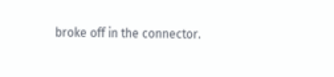broke off in the connector.